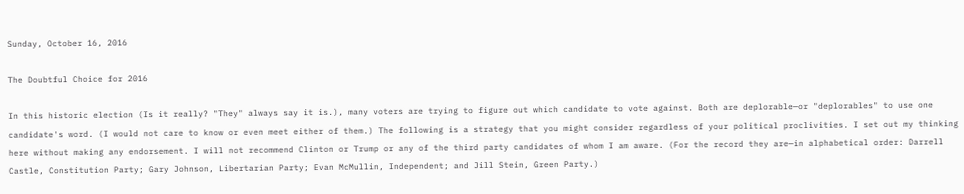Sunday, October 16, 2016

The Doubtful Choice for 2016

In this historic election (Is it really? "They" always say it is.), many voters are trying to figure out which candidate to vote against. Both are deplorable—or "deplorables" to use one candidate's word. (I would not care to know or even meet either of them.) The following is a strategy that you might consider regardless of your political proclivities. I set out my thinking here without making any endorsement. I will not recommend Clinton or Trump or any of the third party candidates of whom I am aware. (For the record they are—in alphabetical order: Darrell Castle, Constitution Party; Gary Johnson, Libertarian Party; Evan McMullin, Independent; and Jill Stein, Green Party.)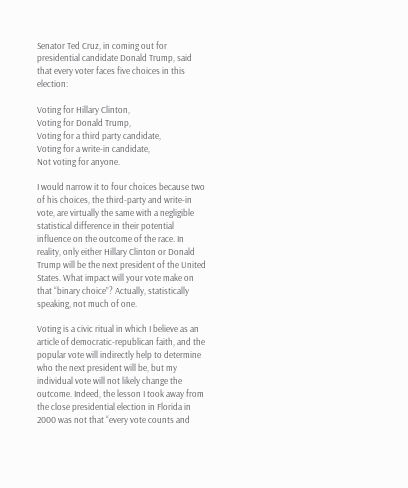Senator Ted Cruz, in coming out for presidential candidate Donald Trump, said that every voter faces five choices in this election:

Voting for Hillary Clinton,
Voting for Donald Trump,
Voting for a third party candidate,
Voting for a write-in candidate,
Not voting for anyone.

I would narrow it to four choices because two of his choices, the third-party and write-in vote, are virtually the same with a negligible statistical difference in their potential influence on the outcome of the race. In reality, only either Hillary Clinton or Donald Trump will be the next president of the United States. What impact will your vote make on that “binary choice”? Actually, statistically speaking, not much of one.

Voting is a civic ritual in which I believe as an article of democratic-republican faith, and the popular vote will indirectly help to determine who the next president will be, but my individual vote will not likely change the outcome. Indeed, the lesson I took away from the close presidential election in Florida in 2000 was not that “every vote counts and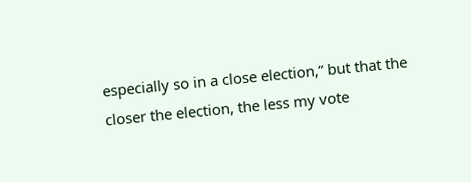especially so in a close election,” but that the closer the election, the less my vote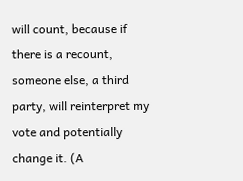will count, because if there is a recount, someone else, a third party, will reinterpret my vote and potentially change it. (A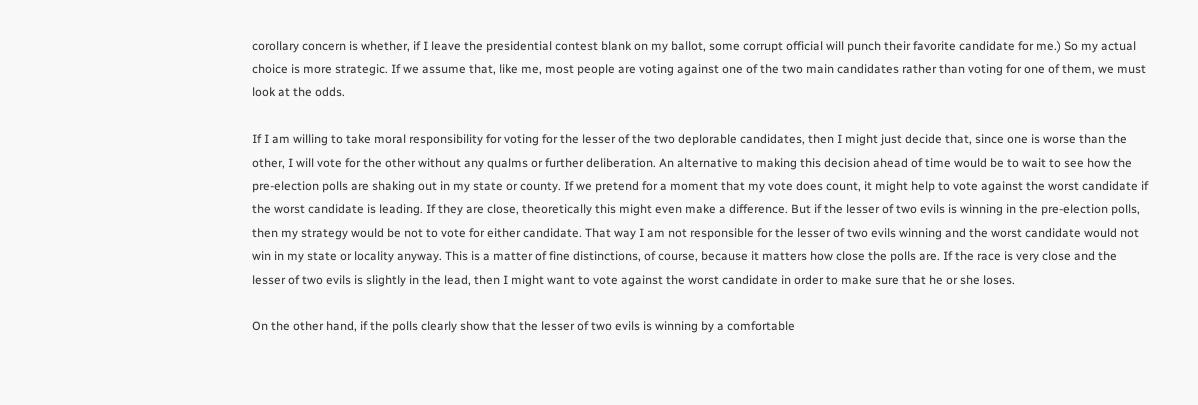corollary concern is whether, if I leave the presidential contest blank on my ballot, some corrupt official will punch their favorite candidate for me.) So my actual choice is more strategic. If we assume that, like me, most people are voting against one of the two main candidates rather than voting for one of them, we must look at the odds.

If I am willing to take moral responsibility for voting for the lesser of the two deplorable candidates, then I might just decide that, since one is worse than the other, I will vote for the other without any qualms or further deliberation. An alternative to making this decision ahead of time would be to wait to see how the pre-election polls are shaking out in my state or county. If we pretend for a moment that my vote does count, it might help to vote against the worst candidate if the worst candidate is leading. If they are close, theoretically this might even make a difference. But if the lesser of two evils is winning in the pre-election polls, then my strategy would be not to vote for either candidate. That way I am not responsible for the lesser of two evils winning and the worst candidate would not win in my state or locality anyway. This is a matter of fine distinctions, of course, because it matters how close the polls are. If the race is very close and the lesser of two evils is slightly in the lead, then I might want to vote against the worst candidate in order to make sure that he or she loses.

On the other hand, if the polls clearly show that the lesser of two evils is winning by a comfortable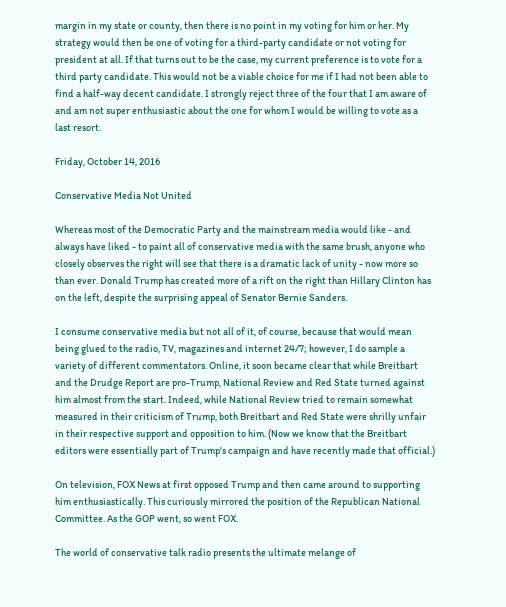margin in my state or county, then there is no point in my voting for him or her. My strategy would then be one of voting for a third-party candidate or not voting for president at all. If that turns out to be the case, my current preference is to vote for a third party candidate. This would not be a viable choice for me if I had not been able to find a half-way decent candidate. I strongly reject three of the four that I am aware of and am not super enthusiastic about the one for whom I would be willing to vote as a last resort.

Friday, October 14, 2016

Conservative Media Not United

Whereas most of the Democratic Party and the mainstream media would like - and always have liked - to paint all of conservative media with the same brush, anyone who closely observes the right will see that there is a dramatic lack of unity - now more so than ever. Donald Trump has created more of a rift on the right than Hillary Clinton has on the left, despite the surprising appeal of Senator Bernie Sanders.

I consume conservative media but not all of it, of course, because that would mean being glued to the radio, TV, magazines and internet 24/7; however, I do sample a variety of different commentators. Online, it soon became clear that while Breitbart and the Drudge Report are pro-Trump, National Review and Red State turned against him almost from the start. Indeed, while National Review tried to remain somewhat measured in their criticism of Trump, both Breitbart and Red State were shrilly unfair in their respective support and opposition to him. (Now we know that the Breitbart editors were essentially part of Trump's campaign and have recently made that official.)

On television, FOX News at first opposed Trump and then came around to supporting him enthusiastically. This curiously mirrored the position of the Republican National Committee. As the GOP went, so went FOX.

The world of conservative talk radio presents the ultimate melange of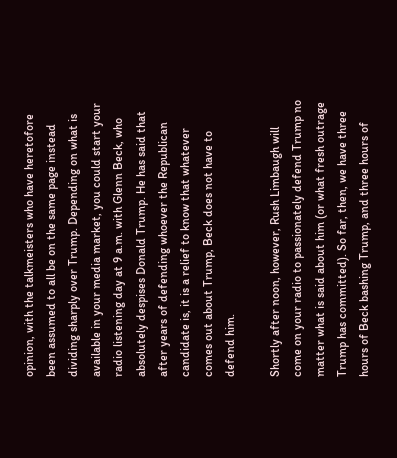opinion, with the talkmeisters who have heretofore been assumed to all be on the same page instead dividing sharply over Trump. Depending on what is available in your media market, you could start your radio listening day at 9 a.m. with Glenn Beck, who absolutely despises Donald Trump. He has said that after years of defending whoever the Republican candidate is, it is a relief to know that whatever comes out about Trump, Beck does not have to defend him.

Shortly after noon, however, Rush Limbaugh will come on your radio to passionately defend Trump no matter what is said about him (or what fresh outrage Trump has committed). So far, then, we have three hours of Beck bashing Trump, and three hours of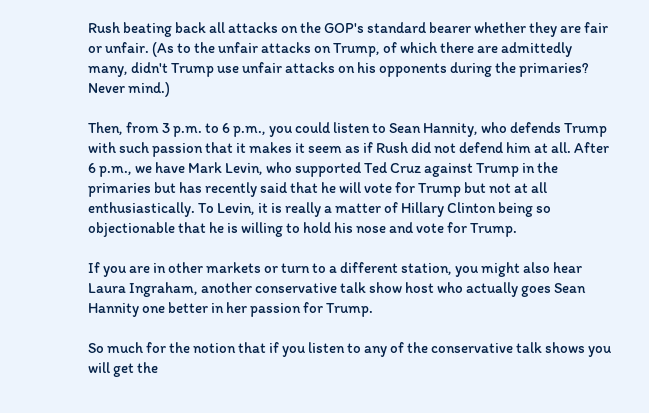Rush beating back all attacks on the GOP's standard bearer whether they are fair or unfair. (As to the unfair attacks on Trump, of which there are admittedly many, didn't Trump use unfair attacks on his opponents during the primaries? Never mind.)

Then, from 3 p.m. to 6 p.m., you could listen to Sean Hannity, who defends Trump with such passion that it makes it seem as if Rush did not defend him at all. After 6 p.m., we have Mark Levin, who supported Ted Cruz against Trump in the primaries but has recently said that he will vote for Trump but not at all enthusiastically. To Levin, it is really a matter of Hillary Clinton being so objectionable that he is willing to hold his nose and vote for Trump.

If you are in other markets or turn to a different station, you might also hear Laura Ingraham, another conservative talk show host who actually goes Sean Hannity one better in her passion for Trump.

So much for the notion that if you listen to any of the conservative talk shows you will get the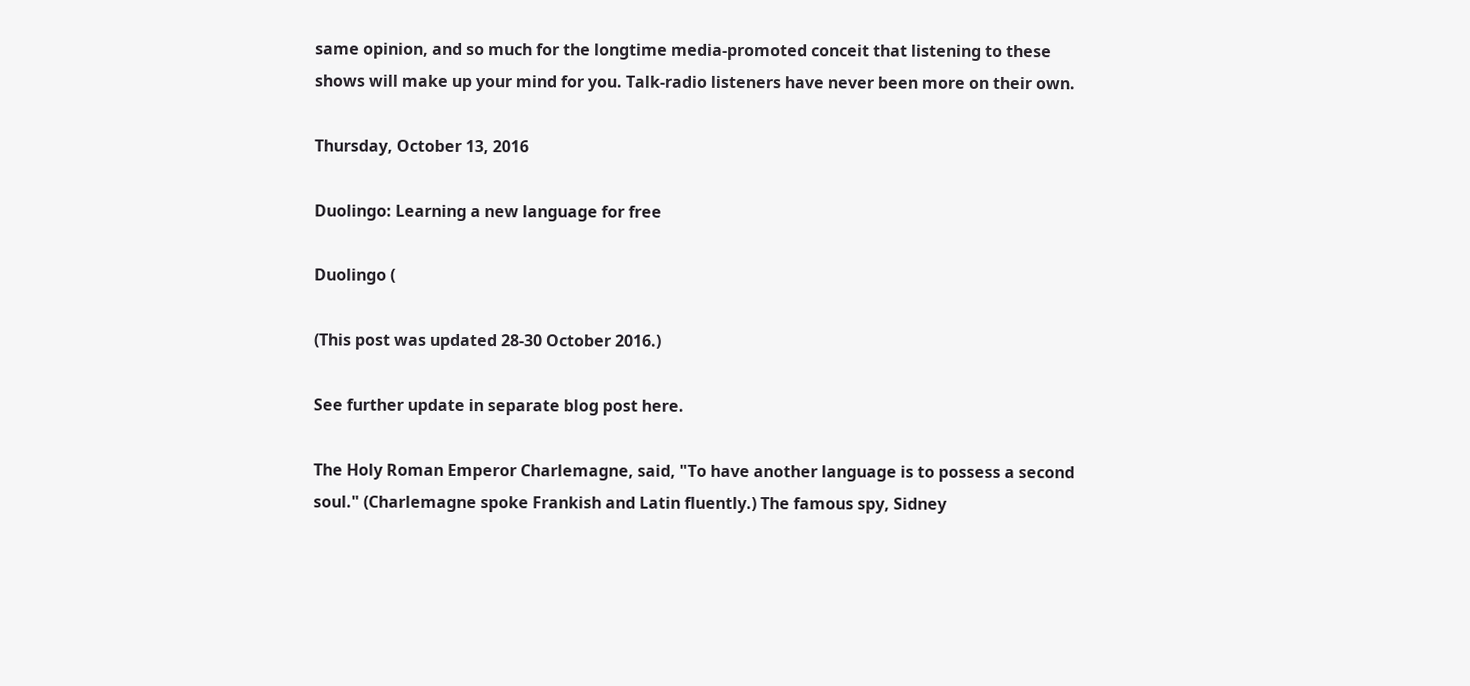same opinion, and so much for the longtime media-promoted conceit that listening to these shows will make up your mind for you. Talk-radio listeners have never been more on their own.

Thursday, October 13, 2016

Duolingo: Learning a new language for free

Duolingo (

(This post was updated 28-30 October 2016.)

See further update in separate blog post here.

The Holy Roman Emperor Charlemagne, said, "To have another language is to possess a second soul." (Charlemagne spoke Frankish and Latin fluently.) The famous spy, Sidney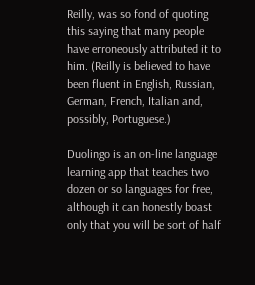Reilly, was so fond of quoting this saying that many people have erroneously attributed it to him. (Reilly is believed to have been fluent in English, Russian, German, French, Italian and, possibly, Portuguese.)

Duolingo is an on-line language learning app that teaches two dozen or so languages for free, although it can honestly boast only that you will be sort of half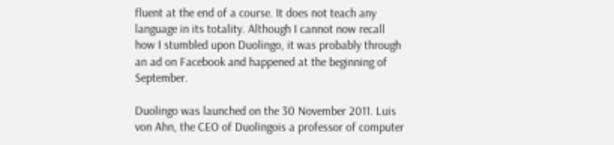fluent at the end of a course. It does not teach any language in its totality. Although I cannot now recall how I stumbled upon Duolingo, it was probably through an ad on Facebook and happened at the beginning of September.

Duolingo was launched on the 30 November 2011. Luis von Ahn, the CEO of Duolingois a professor of computer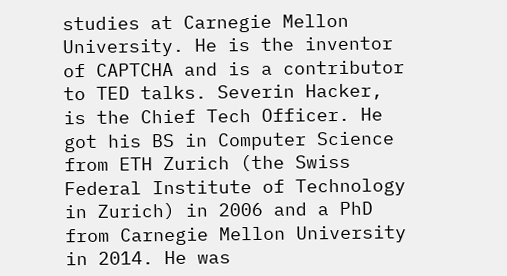studies at Carnegie Mellon University. He is the inventor of CAPTCHA and is a contributor to TED talks. Severin Hacker, is the Chief Tech Officer. He got his BS in Computer Science from ETH Zurich (the Swiss Federal Institute of Technology in Zurich) in 2006 and a PhD from Carnegie Mellon University in 2014. He was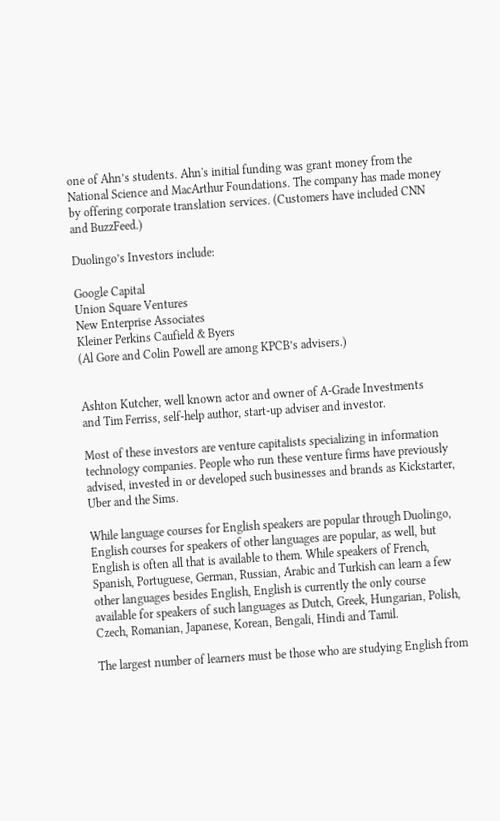one of Ahn’s students. Ahn's initial funding was grant money from the National Science and MacArthur Foundations. The company has made money by offering corporate translation services. (Customers have included CNN and BuzzFeed.)

Duolingo’s Investors include:

Google Capital
Union Square Ventures
New Enterprise Associates
Kleiner Perkins Caufield & Byers
(Al Gore and Colin Powell are among KPCB’s advisers.)


Ashton Kutcher, well known actor and owner of A-Grade Investments
and Tim Ferriss, self-help author, start-up adviser and investor.

Most of these investors are venture capitalists specializing in information technology companies. People who run these venture firms have previously advised, invested in or developed such businesses and brands as Kickstarter, Uber and the Sims.

While language courses for English speakers are popular through Duolingo, English courses for speakers of other languages are popular, as well, but English is often all that is available to them. While speakers of French, Spanish, Portuguese, German, Russian, Arabic and Turkish can learn a few other languages besides English, English is currently the only course available for speakers of such languages as Dutch, Greek, Hungarian, Polish, Czech, Romanian, Japanese, Korean, Bengali, Hindi and Tamil.

The largest number of learners must be those who are studying English from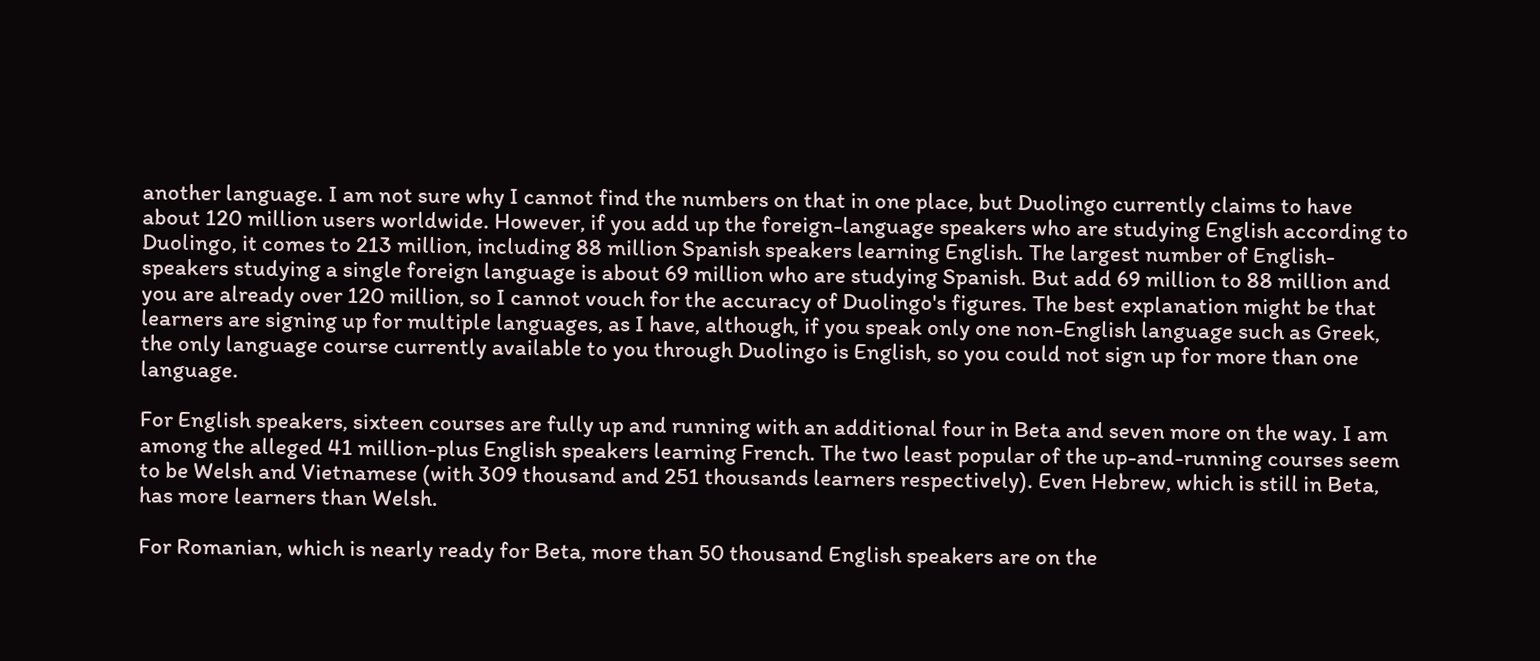another language. I am not sure why I cannot find the numbers on that in one place, but Duolingo currently claims to have about 120 million users worldwide. However, if you add up the foreign-language speakers who are studying English according to Duolingo, it comes to 213 million, including 88 million Spanish speakers learning English. The largest number of English-speakers studying a single foreign language is about 69 million who are studying Spanish. But add 69 million to 88 million and you are already over 120 million, so I cannot vouch for the accuracy of Duolingo's figures. The best explanation might be that learners are signing up for multiple languages, as I have, although, if you speak only one non-English language such as Greek, the only language course currently available to you through Duolingo is English, so you could not sign up for more than one language.

For English speakers, sixteen courses are fully up and running with an additional four in Beta and seven more on the way. I am among the alleged 41 million-plus English speakers learning French. The two least popular of the up-and-running courses seem to be Welsh and Vietnamese (with 309 thousand and 251 thousands learners respectively). Even Hebrew, which is still in Beta, has more learners than Welsh.

For Romanian, which is nearly ready for Beta, more than 50 thousand English speakers are on the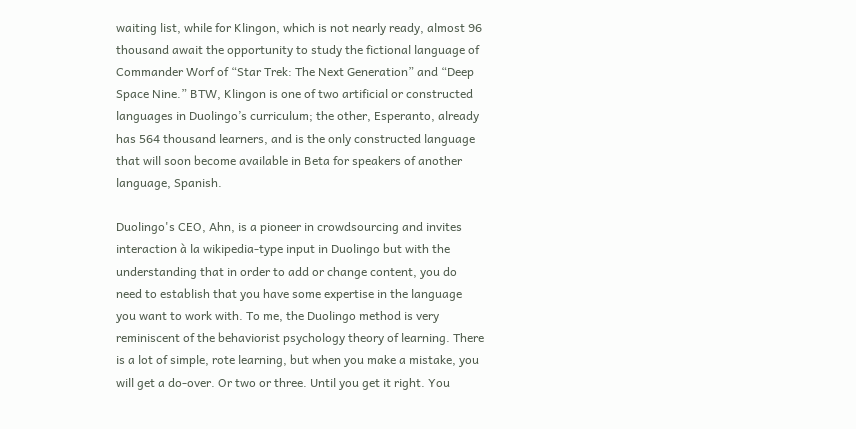waiting list, while for Klingon, which is not nearly ready, almost 96 thousand await the opportunity to study the fictional language of Commander Worf of “Star Trek: The Next Generation” and “Deep Space Nine.” BTW, Klingon is one of two artificial or constructed languages in Duolingo’s curriculum; the other, Esperanto, already has 564 thousand learners, and is the only constructed language that will soon become available in Beta for speakers of another language, Spanish.

Duolingo's CEO, Ahn, is a pioneer in crowdsourcing and invites interaction à la wikipedia-type input in Duolingo but with the understanding that in order to add or change content, you do need to establish that you have some expertise in the language you want to work with. To me, the Duolingo method is very reminiscent of the behaviorist psychology theory of learning. There is a lot of simple, rote learning, but when you make a mistake, you will get a do-over. Or two or three. Until you get it right. You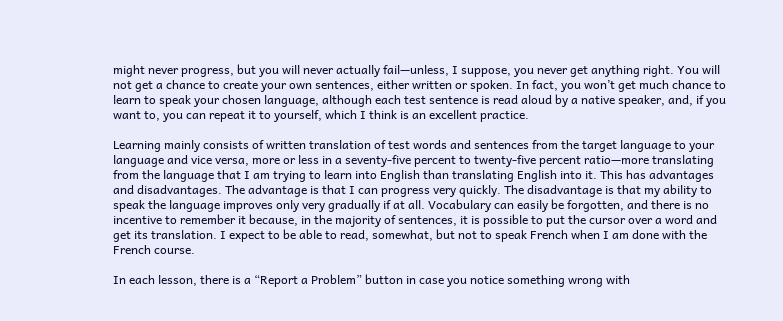might never progress, but you will never actually fail—unless, I suppose, you never get anything right. You will not get a chance to create your own sentences, either written or spoken. In fact, you won’t get much chance to learn to speak your chosen language, although each test sentence is read aloud by a native speaker, and, if you want to, you can repeat it to yourself, which I think is an excellent practice.

Learning mainly consists of written translation of test words and sentences from the target language to your language and vice versa, more or less in a seventy-five percent to twenty-five percent ratio—more translating from the language that I am trying to learn into English than translating English into it. This has advantages and disadvantages. The advantage is that I can progress very quickly. The disadvantage is that my ability to speak the language improves only very gradually if at all. Vocabulary can easily be forgotten, and there is no incentive to remember it because, in the majority of sentences, it is possible to put the cursor over a word and get its translation. I expect to be able to read, somewhat, but not to speak French when I am done with the French course.

In each lesson, there is a “Report a Problem” button in case you notice something wrong with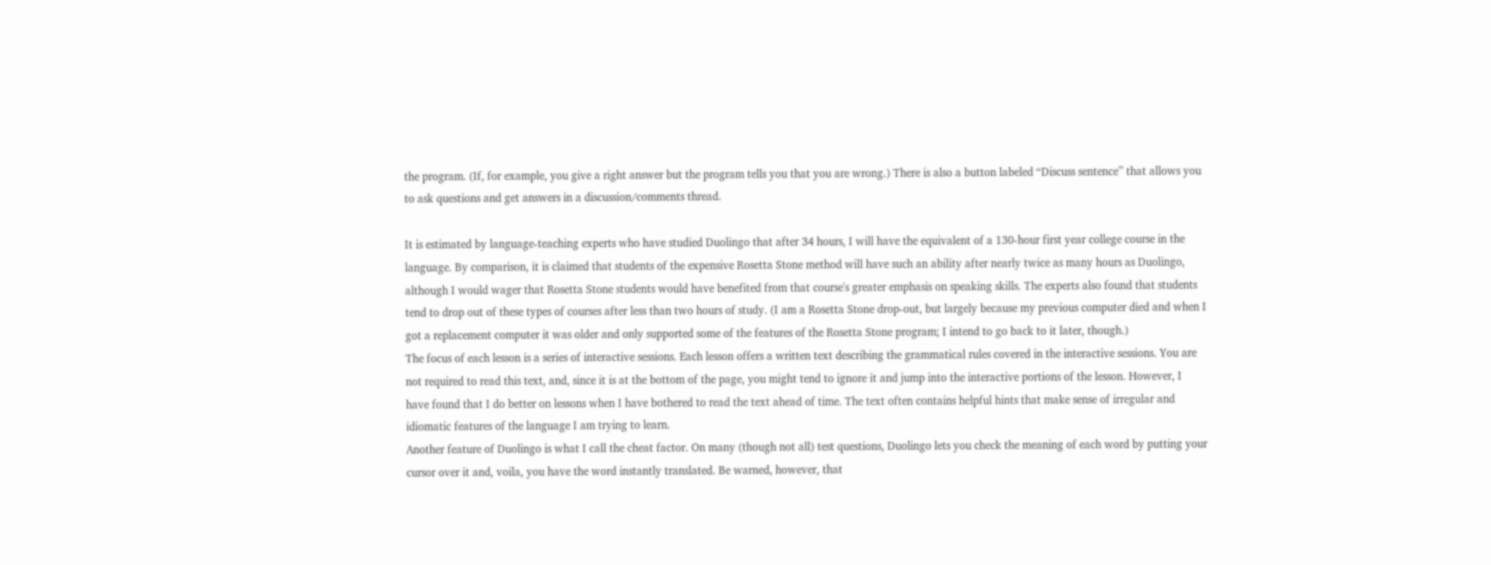the program. (If, for example, you give a right answer but the program tells you that you are wrong.) There is also a button labeled “Discuss sentence” that allows you to ask questions and get answers in a discussion/comments thread.

It is estimated by language-teaching experts who have studied Duolingo that after 34 hours, I will have the equivalent of a 130-hour first year college course in the language. By comparison, it is claimed that students of the expensive Rosetta Stone method will have such an ability after nearly twice as many hours as Duolingo, although I would wager that Rosetta Stone students would have benefited from that course's greater emphasis on speaking skills. The experts also found that students tend to drop out of these types of courses after less than two hours of study. (I am a Rosetta Stone drop-out, but largely because my previous computer died and when I got a replacement computer it was older and only supported some of the features of the Rosetta Stone program; I intend to go back to it later, though.)
The focus of each lesson is a series of interactive sessions. Each lesson offers a written text describing the grammatical rules covered in the interactive sessions. You are not required to read this text, and, since it is at the bottom of the page, you might tend to ignore it and jump into the interactive portions of the lesson. However, I have found that I do better on lessons when I have bothered to read the text ahead of time. The text often contains helpful hints that make sense of irregular and idiomatic features of the language I am trying to learn.
Another feature of Duolingo is what I call the cheat factor. On many (though not all) test questions, Duolingo lets you check the meaning of each word by putting your cursor over it and, voila, you have the word instantly translated. Be warned, however, that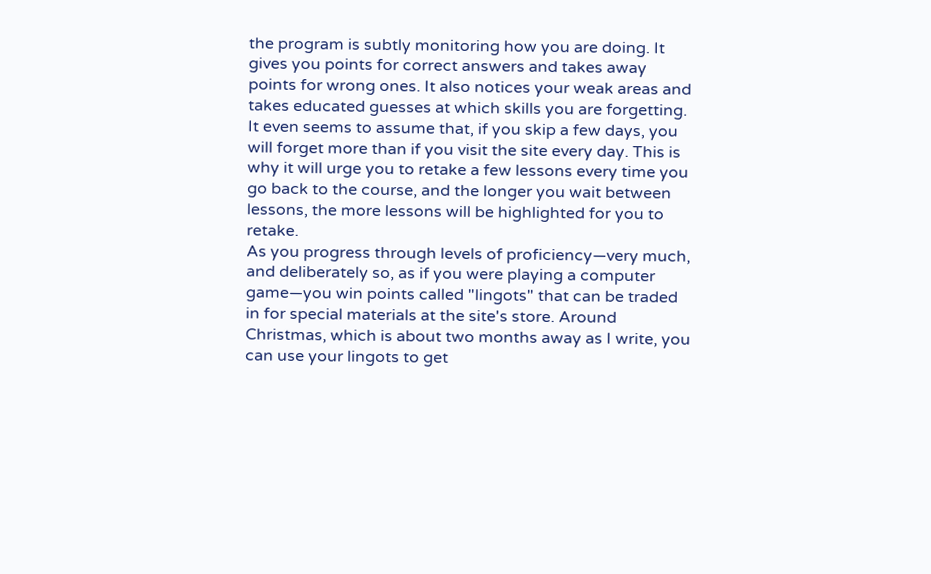the program is subtly monitoring how you are doing. It gives you points for correct answers and takes away points for wrong ones. It also notices your weak areas and takes educated guesses at which skills you are forgetting. It even seems to assume that, if you skip a few days, you will forget more than if you visit the site every day. This is why it will urge you to retake a few lessons every time you go back to the course, and the longer you wait between lessons, the more lessons will be highlighted for you to retake.
As you progress through levels of proficiency—very much, and deliberately so, as if you were playing a computer game—you win points called "lingots" that can be traded in for special materials at the site's store. Around Christmas, which is about two months away as I write, you can use your lingots to get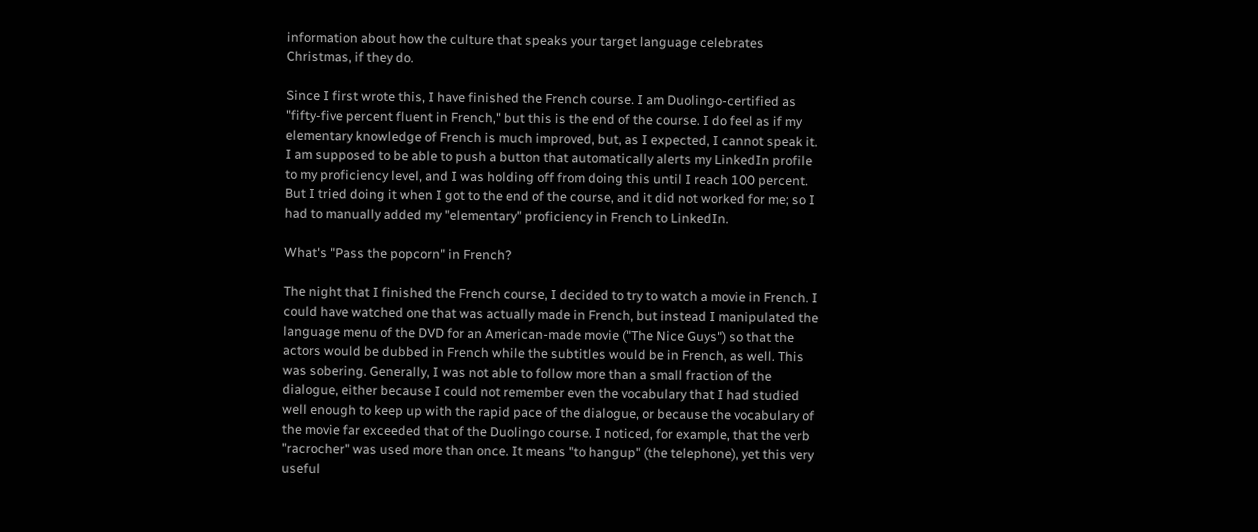information about how the culture that speaks your target language celebrates Christmas, if they do.

Since I first wrote this, I have finished the French course. I am Duolingo-certified as "fifty-five percent fluent in French," but this is the end of the course. I do feel as if my elementary knowledge of French is much improved, but, as I expected, I cannot speak it. I am supposed to be able to push a button that automatically alerts my LinkedIn profile to my proficiency level, and I was holding off from doing this until I reach 100 percent. But I tried doing it when I got to the end of the course, and it did not worked for me; so I had to manually added my "elementary" proficiency in French to LinkedIn.

What's "Pass the popcorn" in French?

The night that I finished the French course, I decided to try to watch a movie in French. I could have watched one that was actually made in French, but instead I manipulated the language menu of the DVD for an American-made movie ("The Nice Guys") so that the actors would be dubbed in French while the subtitles would be in French, as well. This was sobering. Generally, I was not able to follow more than a small fraction of the dialogue, either because I could not remember even the vocabulary that I had studied well enough to keep up with the rapid pace of the dialogue, or because the vocabulary of the movie far exceeded that of the Duolingo course. I noticed, for example, that the verb "racrocher" was used more than once. It means "to hangup" (the telephone), yet this very useful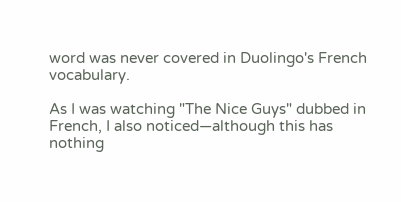word was never covered in Duolingo's French vocabulary.

As I was watching "The Nice Guys" dubbed in French, I also noticed—although this has nothing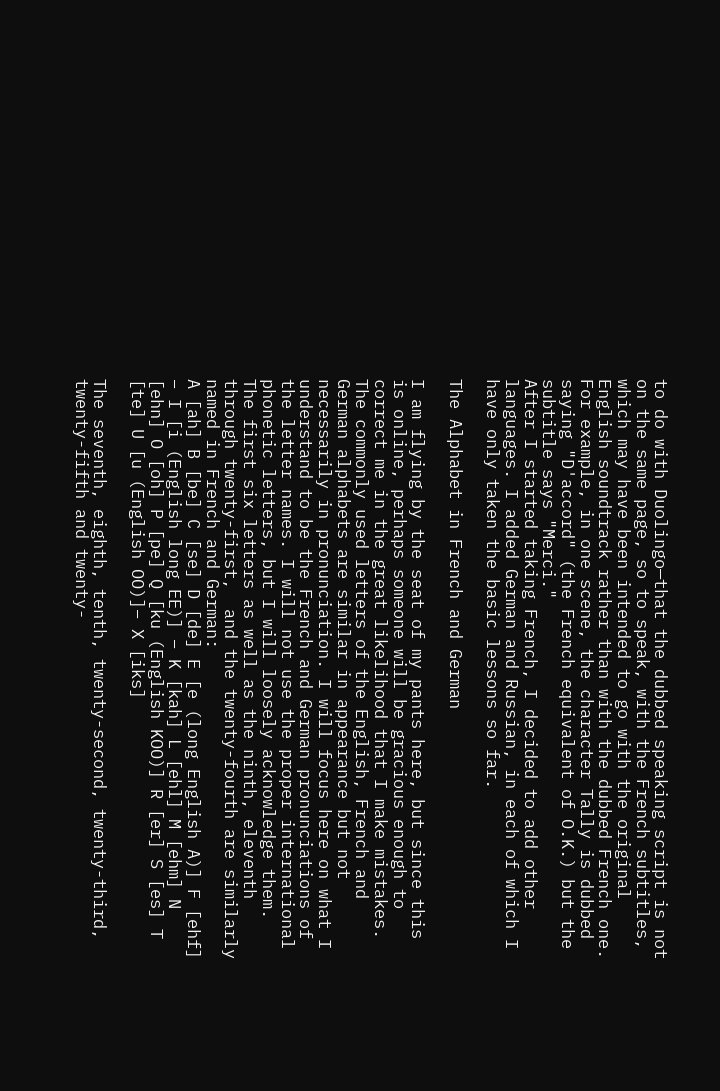to do with Duolingo—that the dubbed speaking script is not on the same page, so to speak, with the French subtitles, which may have been intended to go with the original English soundtrack rather than with the dubbed French one. For example, in one scene, the character Tally is dubbed saying "D'accord" (the French equivalent of O.K.) but the subtitle says "Merci."
After I started taking French, I decided to add other languages. I added German and Russian, in each of which I have only taken the basic lessons so far.

The Alphabet in French and German

I am flying by the seat of my pants here, but since this is online, perhaps someone will be gracious enough to correct me in the great likelihood that I make mistakes.
The commonly used letters of the English, French and German alphabets are similar in appearance but not necessarily in pronunciation. I will focus here on what I understand to be the French and German pronunciations of the letter names. I will not use the proper international phonetic letters, but I will loosely acknowledge them.
The first six letters as well as the ninth, eleventh through twenty-first,  and the twenty-fourth are similarly named in French and German:
A [ah] B [be] C [se] D [de] E [e (long English A)] F [ehf] – I [i (English long EE)] – K [kah] L [ehl] M [ehm] N [ehn] O [oh] P [pe] Q [ku (English KOO)] R [er] S [es] T [te] U [u (English OO)]– X [iks]

The seventh, eighth, tenth, twenty-second, twenty-third, twenty-fifth and twenty-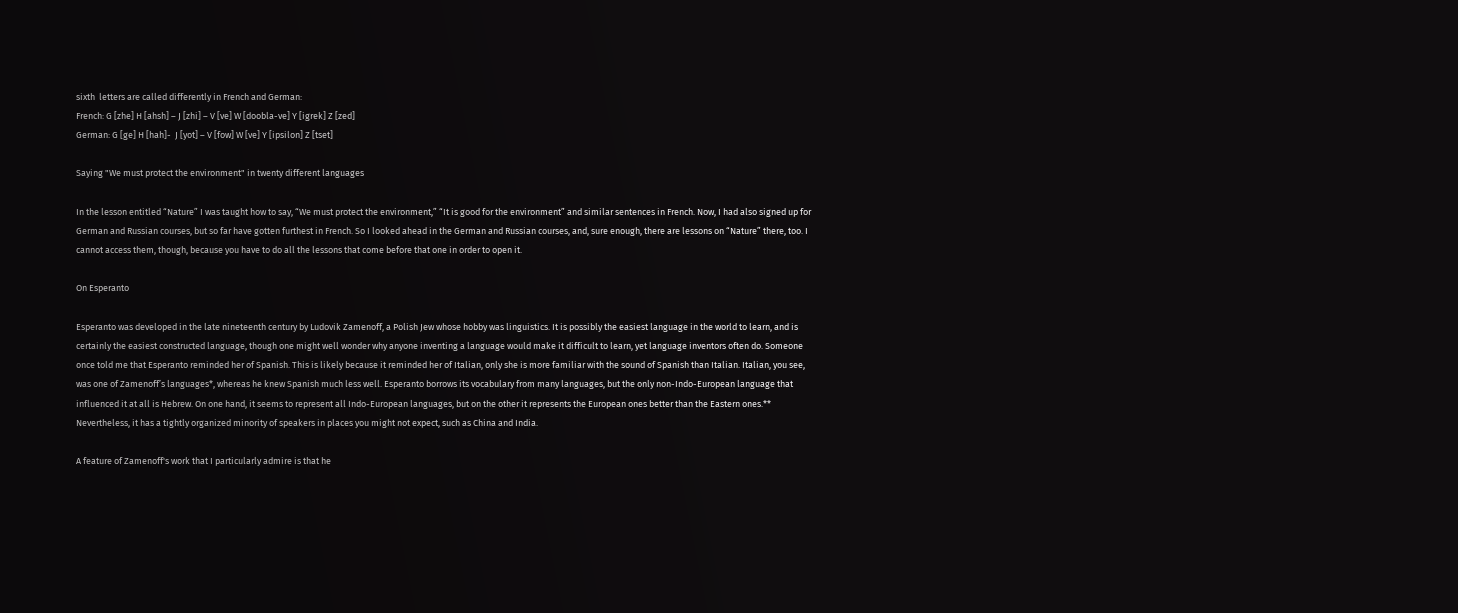sixth  letters are called differently in French and German:
French: G [zhe] H [ahsh] – J [zhi] – V [ve] W [doobla-ve] Y [igrek] Z [zed]
German: G [ge] H [hah]-  J [yot] – V [fow] W [ve] Y [ipsilon] Z [tset]

Saying "We must protect the environment" in twenty different languages

In the lesson entitled “Nature” I was taught how to say, “We must protect the environment,” “It is good for the environment” and similar sentences in French. Now, I had also signed up for German and Russian courses, but so far have gotten furthest in French. So I looked ahead in the German and Russian courses, and, sure enough, there are lessons on “Nature” there, too. I cannot access them, though, because you have to do all the lessons that come before that one in order to open it.

On Esperanto

Esperanto was developed in the late nineteenth century by Ludovik Zamenoff, a Polish Jew whose hobby was linguistics. It is possibly the easiest language in the world to learn, and is certainly the easiest constructed language, though one might well wonder why anyone inventing a language would make it difficult to learn, yet language inventors often do. Someone once told me that Esperanto reminded her of Spanish. This is likely because it reminded her of Italian, only she is more familiar with the sound of Spanish than Italian. Italian, you see, was one of Zamenoff’s languages*, whereas he knew Spanish much less well. Esperanto borrows its vocabulary from many languages, but the only non-Indo-European language that influenced it at all is Hebrew. On one hand, it seems to represent all Indo-European languages, but on the other it represents the European ones better than the Eastern ones.** Nevertheless, it has a tightly organized minority of speakers in places you might not expect, such as China and India.

A feature of Zamenoff's work that I particularly admire is that he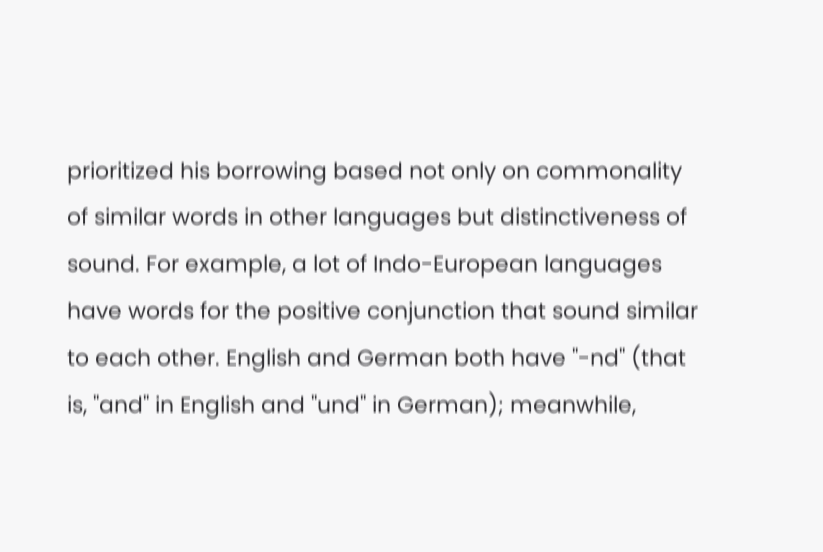prioritized his borrowing based not only on commonality of similar words in other languages but distinctiveness of sound. For example, a lot of Indo-European languages have words for the positive conjunction that sound similar to each other. English and German both have "-nd" (that is, "and" in English and "und" in German); meanwhile,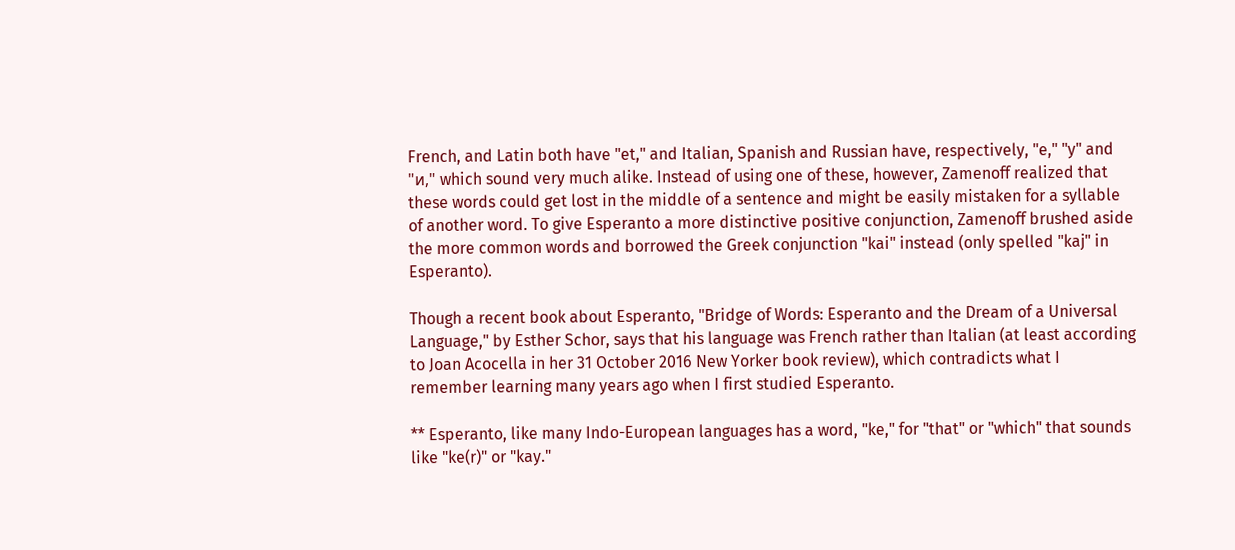French, and Latin both have "et," and Italian, Spanish and Russian have, respectively, "e," "y" and "и," which sound very much alike. Instead of using one of these, however, Zamenoff realized that these words could get lost in the middle of a sentence and might be easily mistaken for a syllable of another word. To give Esperanto a more distinctive positive conjunction, Zamenoff brushed aside the more common words and borrowed the Greek conjunction "kai" instead (only spelled "kaj" in Esperanto).

Though a recent book about Esperanto, "Bridge of Words: Esperanto and the Dream of a Universal Language," by Esther Schor, says that his language was French rather than Italian (at least according to Joan Acocella in her 31 October 2016 New Yorker book review), which contradicts what I remember learning many years ago when I first studied Esperanto.

** Esperanto, like many Indo-European languages has a word, "ke," for "that" or "which" that sounds like "ke(r)" or "kay."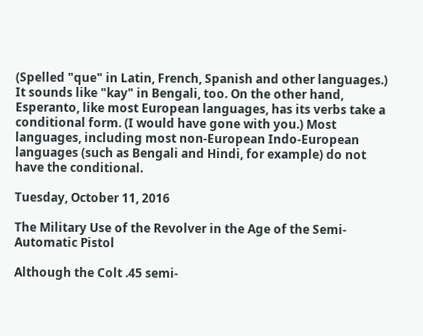(Spelled "que" in Latin, French, Spanish and other languages.) It sounds like "kay" in Bengali, too. On the other hand, Esperanto, like most European languages, has its verbs take a conditional form. (I would have gone with you.) Most languages, including most non-European Indo-European languages (such as Bengali and Hindi, for example) do not have the conditional.

Tuesday, October 11, 2016

The Military Use of the Revolver in the Age of the Semi-Automatic Pistol

Although the Colt .45 semi-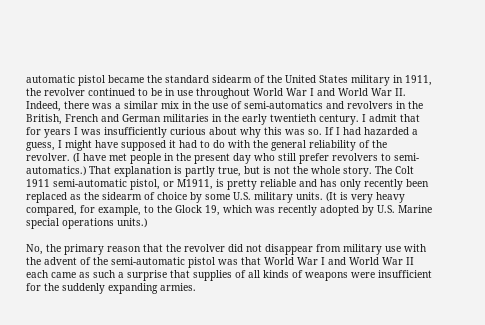automatic pistol became the standard sidearm of the United States military in 1911, the revolver continued to be in use throughout World War I and World War II. Indeed, there was a similar mix in the use of semi-automatics and revolvers in the British, French and German militaries in the early twentieth century. I admit that for years I was insufficiently curious about why this was so. If I had hazarded a guess, I might have supposed it had to do with the general reliability of the revolver. (I have met people in the present day who still prefer revolvers to semi-automatics.) That explanation is partly true, but is not the whole story. The Colt 1911 semi-automatic pistol, or M1911, is pretty reliable and has only recently been replaced as the sidearm of choice by some U.S. military units. (It is very heavy compared, for example, to the Glock 19, which was recently adopted by U.S. Marine special operations units.)

No, the primary reason that the revolver did not disappear from military use with the advent of the semi-automatic pistol was that World War I and World War II each came as such a surprise that supplies of all kinds of weapons were insufficient for the suddenly expanding armies.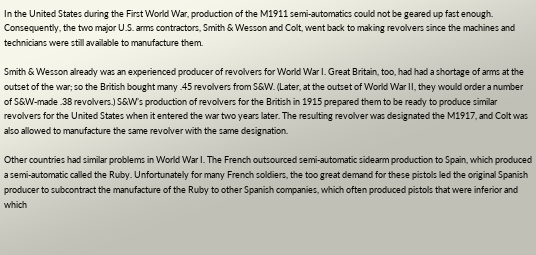In the United States during the First World War, production of the M1911 semi-automatics could not be geared up fast enough. Consequently, the two major U.S. arms contractors, Smith & Wesson and Colt, went back to making revolvers since the machines and technicians were still available to manufacture them.

Smith & Wesson already was an experienced producer of revolvers for World War I. Great Britain, too, had had a shortage of arms at the outset of the war; so the British bought many .45 revolvers from S&W. (Later, at the outset of World War II, they would order a number of S&W-made .38 revolvers.) S&W’s production of revolvers for the British in 1915 prepared them to be ready to produce similar revolvers for the United States when it entered the war two years later. The resulting revolver was designated the M1917, and Colt was also allowed to manufacture the same revolver with the same designation.

Other countries had similar problems in World War I. The French outsourced semi-automatic sidearm production to Spain, which produced a semi-automatic called the Ruby. Unfortunately for many French soldiers, the too great demand for these pistols led the original Spanish producer to subcontract the manufacture of the Ruby to other Spanish companies, which often produced pistols that were inferior and which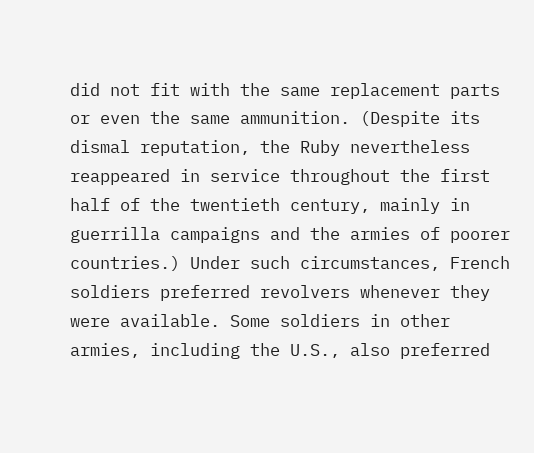did not fit with the same replacement parts or even the same ammunition. (Despite its dismal reputation, the Ruby nevertheless reappeared in service throughout the first half of the twentieth century, mainly in guerrilla campaigns and the armies of poorer countries.) Under such circumstances, French soldiers preferred revolvers whenever they were available. Some soldiers in other armies, including the U.S., also preferred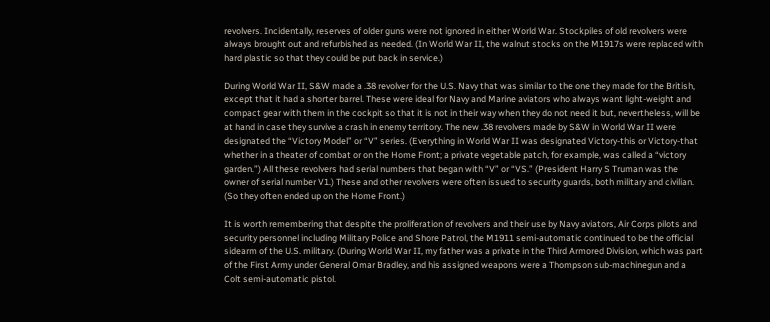revolvers. Incidentally, reserves of older guns were not ignored in either World War. Stockpiles of old revolvers were always brought out and refurbished as needed. (In World War II, the walnut stocks on the M1917s were replaced with hard plastic so that they could be put back in service.)

During World War II, S&W made a .38 revolver for the U.S. Navy that was similar to the one they made for the British, except that it had a shorter barrel. These were ideal for Navy and Marine aviators who always want light-weight and compact gear with them in the cockpit so that it is not in their way when they do not need it but, nevertheless, will be at hand in case they survive a crash in enemy territory. The new .38 revolvers made by S&W in World War II were designated the “Victory Model” or “V” series. (Everything in World War II was designated Victory-this or Victory-that whether in a theater of combat or on the Home Front; a private vegetable patch, for example, was called a “victory garden.”) All these revolvers had serial numbers that began with “V” or “VS.” (President Harry S Truman was the owner of serial number V1.) These and other revolvers were often issued to security guards, both military and civilian. (So they often ended up on the Home Front.)

It is worth remembering that despite the proliferation of revolvers and their use by Navy aviators, Air Corps pilots and security personnel including Military Police and Shore Patrol, the M1911 semi-automatic continued to be the official sidearm of the U.S. military. (During World War II, my father was a private in the Third Armored Division, which was part of the First Army under General Omar Bradley, and his assigned weapons were a Thompson sub-machinegun and a Colt semi-automatic pistol.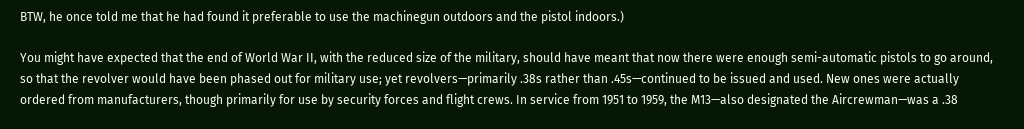BTW, he once told me that he had found it preferable to use the machinegun outdoors and the pistol indoors.)

You might have expected that the end of World War II, with the reduced size of the military, should have meant that now there were enough semi-automatic pistols to go around, so that the revolver would have been phased out for military use; yet revolvers—primarily .38s rather than .45s—continued to be issued and used. New ones were actually ordered from manufacturers, though primarily for use by security forces and flight crews. In service from 1951 to 1959, the M13—also designated the Aircrewman—was a .38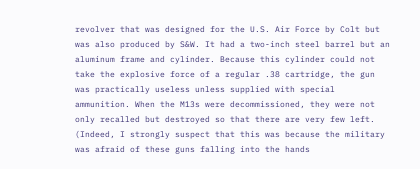revolver that was designed for the U.S. Air Force by Colt but was also produced by S&W. It had a two-inch steel barrel but an aluminum frame and cylinder. Because this cylinder could not take the explosive force of a regular .38 cartridge, the gun was practically useless unless supplied with special ammunition. When the M13s were decommissioned, they were not only recalled but destroyed so that there are very few left. (Indeed, I strongly suspect that this was because the military was afraid of these guns falling into the hands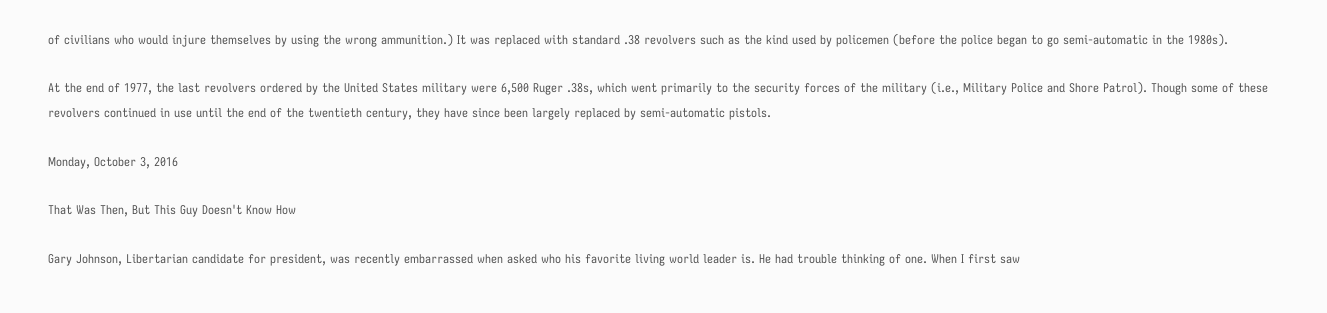of civilians who would injure themselves by using the wrong ammunition.) It was replaced with standard .38 revolvers such as the kind used by policemen (before the police began to go semi-automatic in the 1980s).

At the end of 1977, the last revolvers ordered by the United States military were 6,500 Ruger .38s, which went primarily to the security forces of the military (i.e., Military Police and Shore Patrol). Though some of these revolvers continued in use until the end of the twentieth century, they have since been largely replaced by semi-automatic pistols.

Monday, October 3, 2016

That Was Then, But This Guy Doesn't Know How

Gary Johnson, Libertarian candidate for president, was recently embarrassed when asked who his favorite living world leader is. He had trouble thinking of one. When I first saw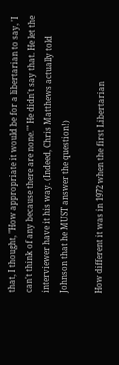that, I thought, "How appropriate it would be for a libertarian to say, 'I can't think of any because there are none.'" He didn't say that. He let the interviewer have it his way. (Indeed, Chris Matthews actually told Johnson that he MUST answer the question!)

How different it was in 1972 when the first Libertarian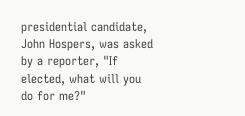presidential candidate, John Hospers, was asked by a reporter, "If elected, what will you do for me?"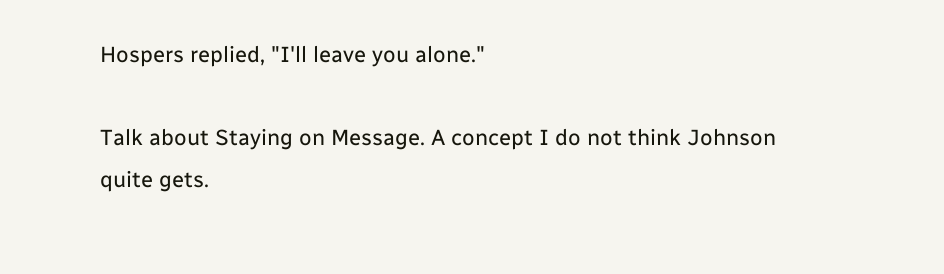Hospers replied, "I'll leave you alone."

Talk about Staying on Message. A concept I do not think Johnson quite gets.